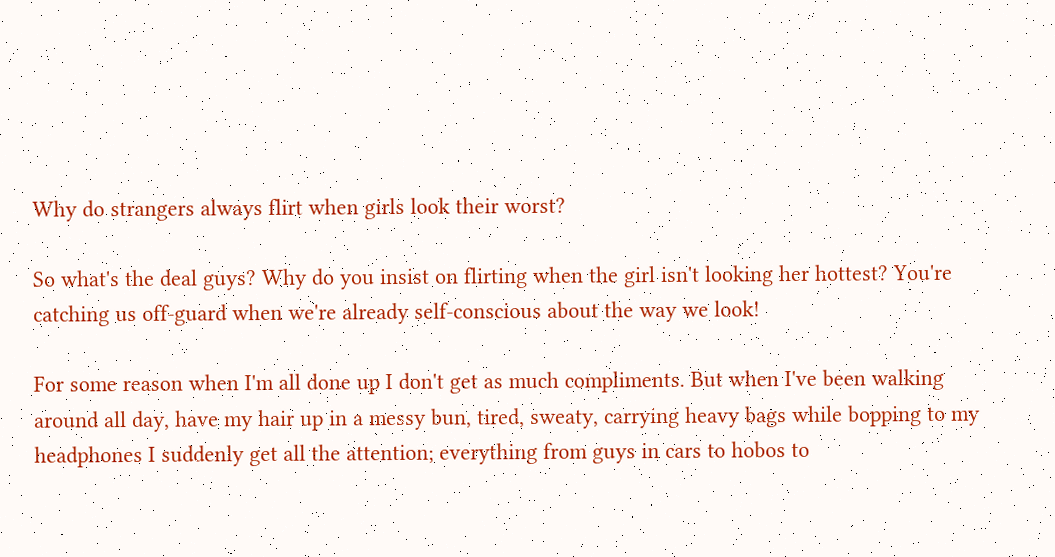Why do strangers always flirt when girls look their worst?

So what's the deal guys? Why do you insist on flirting when the girl isn't looking her hottest? You're catching us off-guard when we're already self-conscious about the way we look!

For some reason when I'm all done up I don't get as much compliments. But when I've been walking around all day, have my hair up in a messy bun, tired, sweaty, carrying heavy bags while bopping to my headphones I suddenly get all the attention; everything from guys in cars to hobos to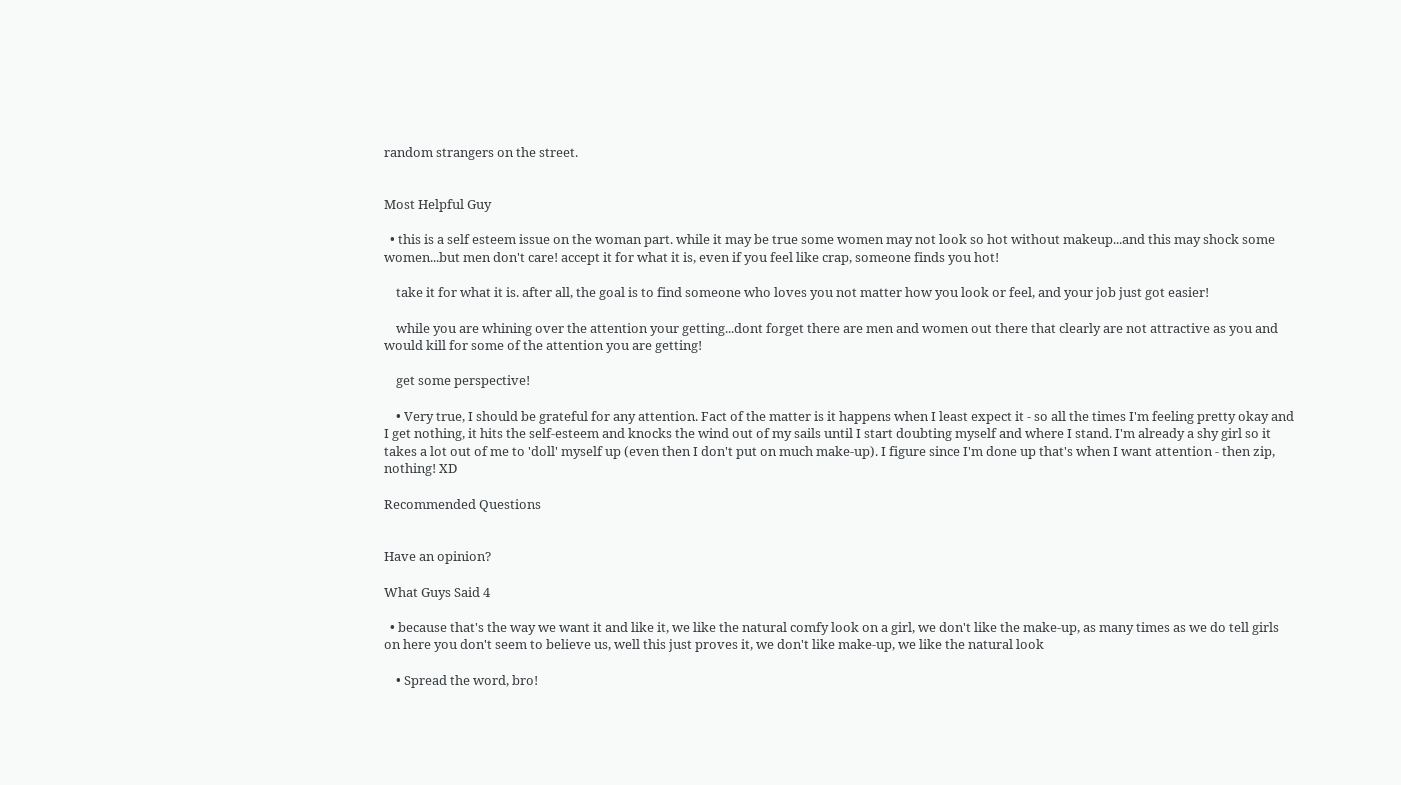random strangers on the street.


Most Helpful Guy

  • this is a self esteem issue on the woman part. while it may be true some women may not look so hot without makeup...and this may shock some women...but men don't care! accept it for what it is, even if you feel like crap, someone finds you hot!

    take it for what it is. after all, the goal is to find someone who loves you not matter how you look or feel, and your job just got easier!

    while you are whining over the attention your getting...dont forget there are men and women out there that clearly are not attractive as you and would kill for some of the attention you are getting!

    get some perspective!

    • Very true, I should be grateful for any attention. Fact of the matter is it happens when I least expect it - so all the times I'm feeling pretty okay and I get nothing, it hits the self-esteem and knocks the wind out of my sails until I start doubting myself and where I stand. I'm already a shy girl so it takes a lot out of me to 'doll' myself up (even then I don't put on much make-up). I figure since I'm done up that's when I want attention - then zip, nothing! XD

Recommended Questions


Have an opinion?

What Guys Said 4

  • because that's the way we want it and like it, we like the natural comfy look on a girl, we don't like the make-up, as many times as we do tell girls on here you don't seem to believe us, well this just proves it, we don't like make-up, we like the natural look

    • Spread the word, bro!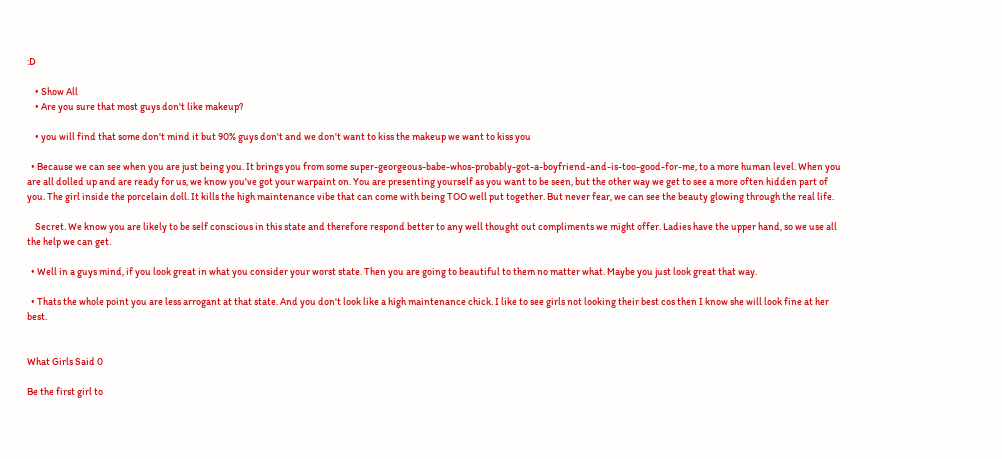:D

    • Show All
    • Are you sure that most guys don't like makeup?

    • you will find that some don't mind it but 90% guys don't and we don't want to kiss the makeup we want to kiss you

  • Because we can see when you are just being you. It brings you from some super-georgeous-babe-whos-probably-got-a-boyfriend-and-is-too-good-for-me, to a more human level. When you are all dolled up and are ready for us, we know you've got your warpaint on. You are presenting yourself as you want to be seen, but the other way we get to see a more often hidden part of you. The girl inside the porcelain doll. It kills the high maintenance vibe that can come with being TOO well put together. But never fear, we can see the beauty glowing through the real life.

    Secret. We know you are likely to be self conscious in this state and therefore respond better to any well thought out compliments we might offer. Ladies have the upper hand, so we use all the help we can get.

  • Well in a guys mind, if you look great in what you consider your worst state. Then you are going to beautiful to them no matter what. Maybe you just look great that way.

  • Thats the whole point you are less arrogant at that state. And you don't look like a high maintenance chick. I like to see girls not looking their best cos then I know she will look fine at her best.


What Girls Said 0

Be the first girl to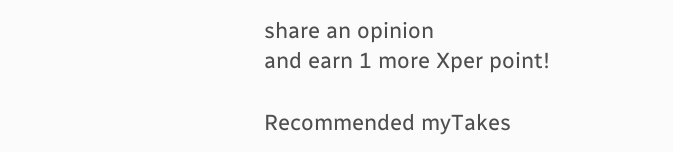share an opinion
and earn 1 more Xper point!

Recommended myTakes